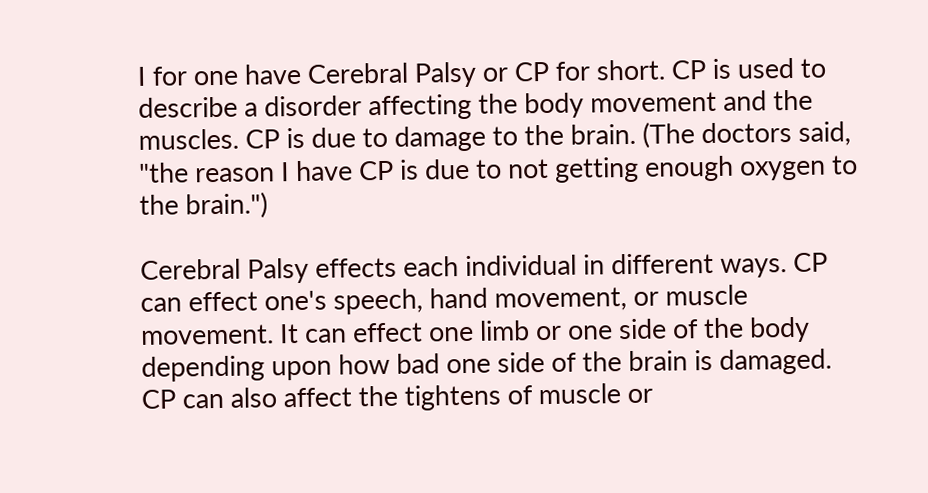I for one have Cerebral Palsy or CP for short. CP is used to describe a disorder affecting the body movement and the muscles. CP is due to damage to the brain. (The doctors said, "the reason I have CP is due to not getting enough oxygen to the brain.")

Cerebral Palsy effects each individual in different ways. CP can effect one's speech, hand movement, or muscle movement. It can effect one limb or one side of the body depending upon how bad one side of the brain is damaged. CP can also affect the tightens of muscle or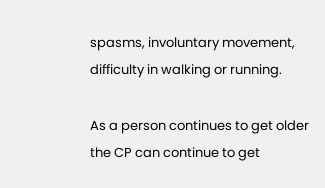spasms, involuntary movement, difficulty in walking or running.

As a person continues to get older the CP can continue to get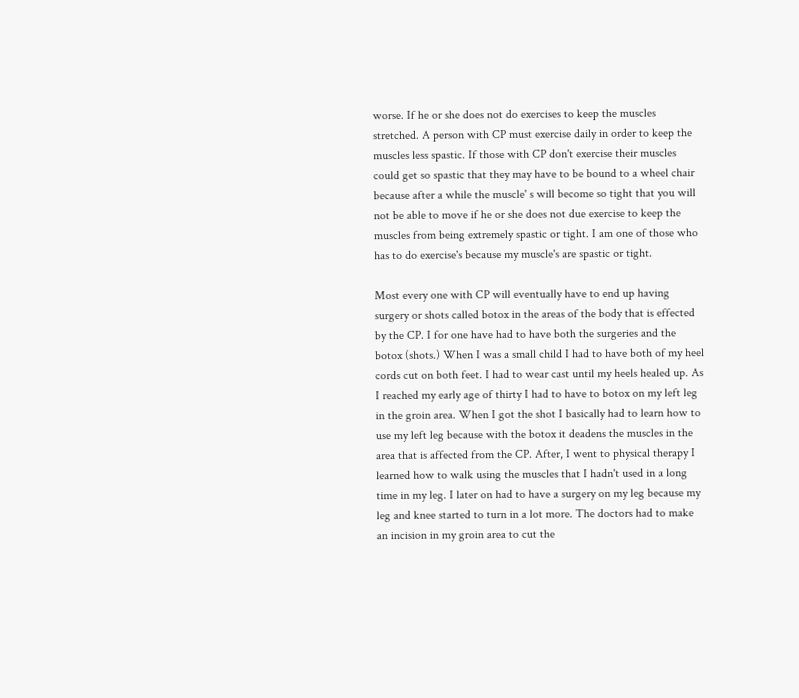worse. If he or she does not do exercises to keep the muscles stretched. A person with CP must exercise daily in order to keep the muscles less spastic. If those with CP don't exercise their muscles could get so spastic that they may have to be bound to a wheel chair because after a while the muscle' s will become so tight that you will not be able to move if he or she does not due exercise to keep the muscles from being extremely spastic or tight. I am one of those who has to do exercise's because my muscle's are spastic or tight.

Most every one with CP will eventually have to end up having surgery or shots called botox in the areas of the body that is effected by the CP. I for one have had to have both the surgeries and the botox (shots.) When I was a small child I had to have both of my heel cords cut on both feet. I had to wear cast until my heels healed up. As I reached my early age of thirty I had to have to botox on my left leg in the groin area. When I got the shot I basically had to learn how to use my left leg because with the botox it deadens the muscles in the area that is affected from the CP. After, I went to physical therapy I learned how to walk using the muscles that I hadn't used in a long time in my leg. I later on had to have a surgery on my leg because my leg and knee started to turn in a lot more. The doctors had to make an incision in my groin area to cut the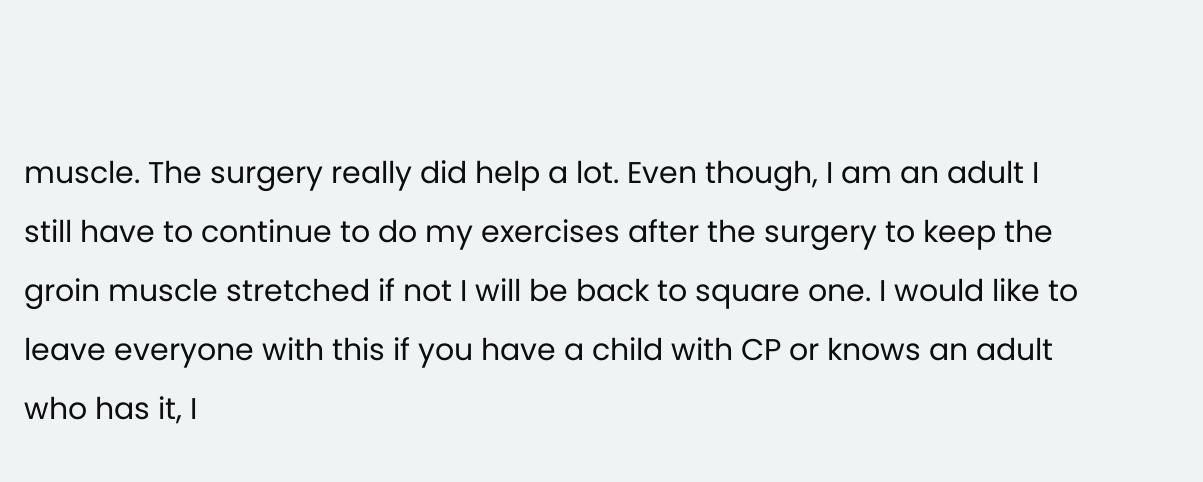muscle. The surgery really did help a lot. Even though, I am an adult I still have to continue to do my exercises after the surgery to keep the groin muscle stretched if not I will be back to square one. I would like to leave everyone with this if you have a child with CP or knows an adult who has it, I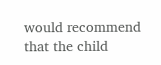would recommend that the child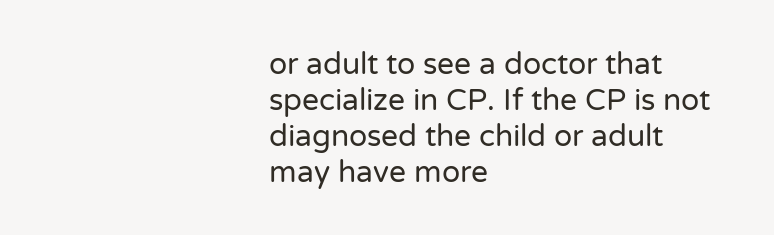or adult to see a doctor that specialize in CP. If the CP is not diagnosed the child or adult may have more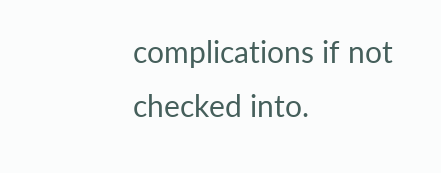complications if not checked into.